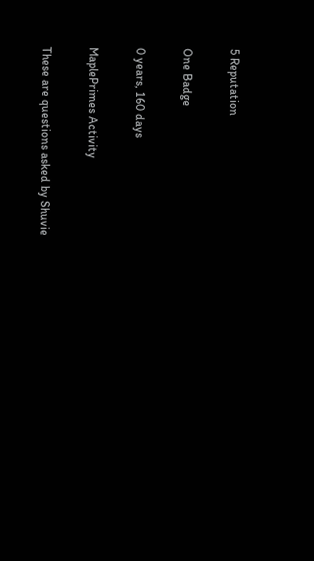5 Reputation

One Badge

0 years, 160 days

MaplePrimes Activity

These are questions asked by Shuvie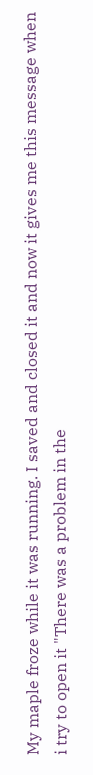My maple froze while it was running. I saved and closed it and now it gives me this message when i try to open it "There was a problem in the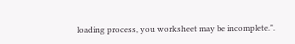loading process, you worksheet may be incomplete.".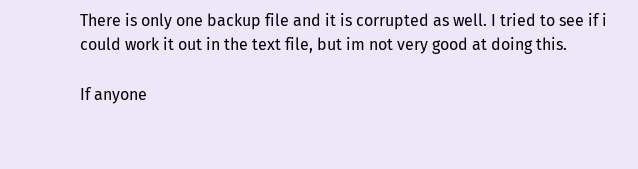There is only one backup file and it is corrupted as well. I tried to see if i could work it out in the text file, but im not very good at doing this.

If anyone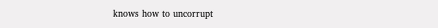knows how to uncorrupt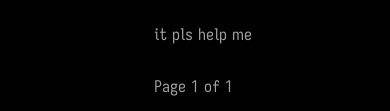it pls help me

Page 1 of 1